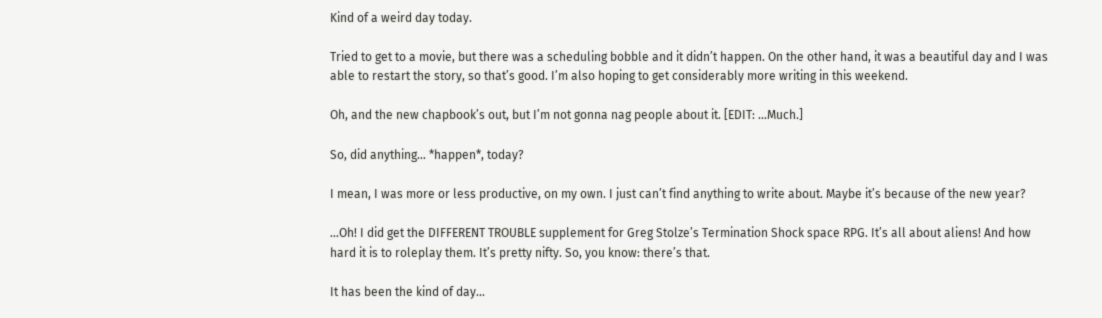Kind of a weird day today.

Tried to get to a movie, but there was a scheduling bobble and it didn’t happen. On the other hand, it was a beautiful day and I was able to restart the story, so that’s good. I’m also hoping to get considerably more writing in this weekend.

Oh, and the new chapbook’s out, but I’m not gonna nag people about it. [EDIT: …Much.]

So, did anything… *happen*, today?

I mean, I was more or less productive, on my own. I just can’t find anything to write about. Maybe it’s because of the new year?

…Oh! I did get the DIFFERENT TROUBLE supplement for Greg Stolze’s Termination Shock space RPG. It’s all about aliens! And how hard it is to roleplay them. It’s pretty nifty. So, you know: there’s that.

It has been the kind of day…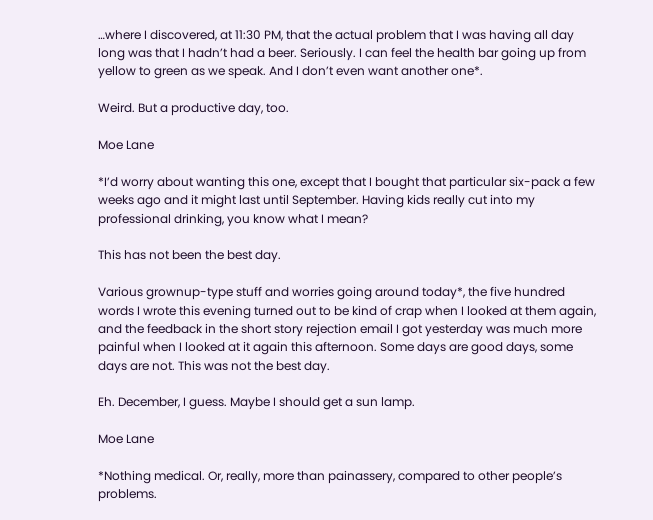…where I discovered, at 11:30 PM, that the actual problem that I was having all day long was that I hadn’t had a beer. Seriously. I can feel the health bar going up from yellow to green as we speak. And I don’t even want another one*.

Weird. But a productive day, too.

Moe Lane

*I’d worry about wanting this one, except that I bought that particular six-pack a few weeks ago and it might last until September. Having kids really cut into my professional drinking, you know what I mean?

This has not been the best day.

Various grownup-type stuff and worries going around today*, the five hundred words I wrote this evening turned out to be kind of crap when I looked at them again, and the feedback in the short story rejection email I got yesterday was much more painful when I looked at it again this afternoon. Some days are good days, some days are not. This was not the best day.

Eh. December, I guess. Maybe I should get a sun lamp.

Moe Lane

*Nothing medical. Or, really, more than painassery, compared to other people’s problems.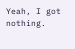Yeah, I got nothing.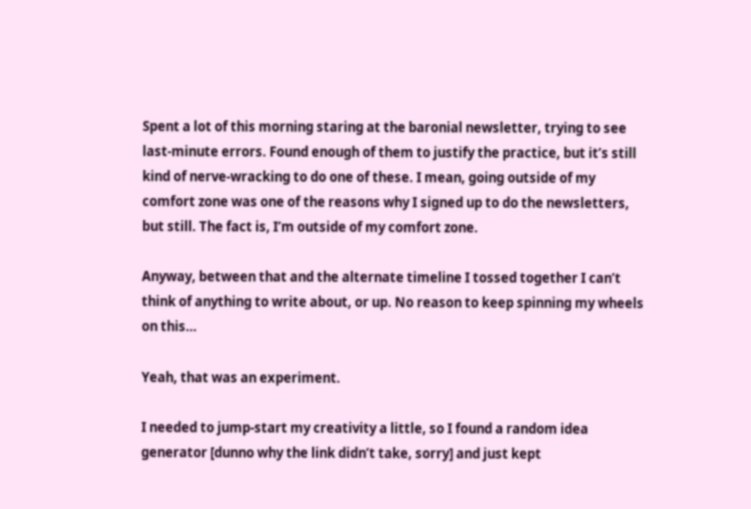Spent a lot of this morning staring at the baronial newsletter, trying to see last-minute errors. Found enough of them to justify the practice, but it’s still kind of nerve-wracking to do one of these. I mean, going outside of my comfort zone was one of the reasons why I signed up to do the newsletters, but still. The fact is, I’m outside of my comfort zone.

Anyway, between that and the alternate timeline I tossed together I can’t think of anything to write about, or up. No reason to keep spinning my wheels on this…

Yeah, that was an experiment.

I needed to jump-start my creativity a little, so I found a random idea generator [dunno why the link didn’t take, sorry] and just kept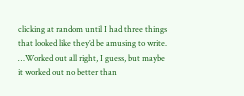clicking at random until I had three things that looked like they’d be amusing to write.  …Worked out all right, I guess, but maybe it worked out no better than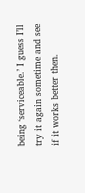being ‘serviceable.’ I guess I’ll try it again sometime and see if it works better then.